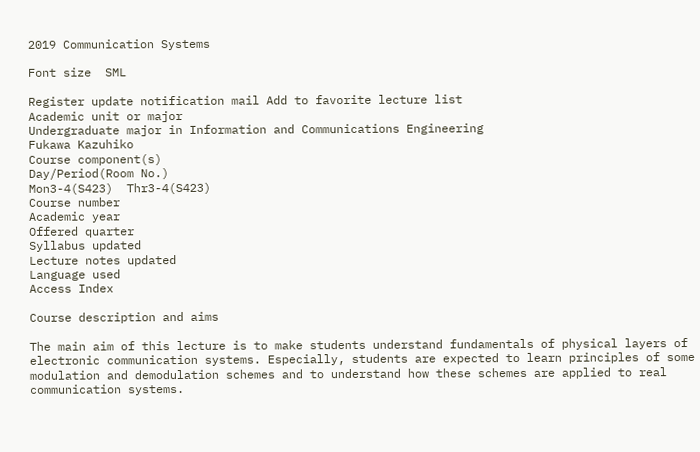2019 Communication Systems

Font size  SML

Register update notification mail Add to favorite lecture list
Academic unit or major
Undergraduate major in Information and Communications Engineering
Fukawa Kazuhiko
Course component(s)
Day/Period(Room No.)
Mon3-4(S423)  Thr3-4(S423)
Course number
Academic year
Offered quarter
Syllabus updated
Lecture notes updated
Language used
Access Index

Course description and aims

The main aim of this lecture is to make students understand fundamentals of physical layers of electronic communication systems. Especially, students are expected to learn principles of some modulation and demodulation schemes and to understand how these schemes are applied to real communication systems.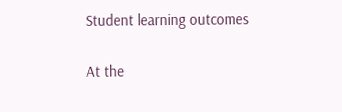Student learning outcomes

At the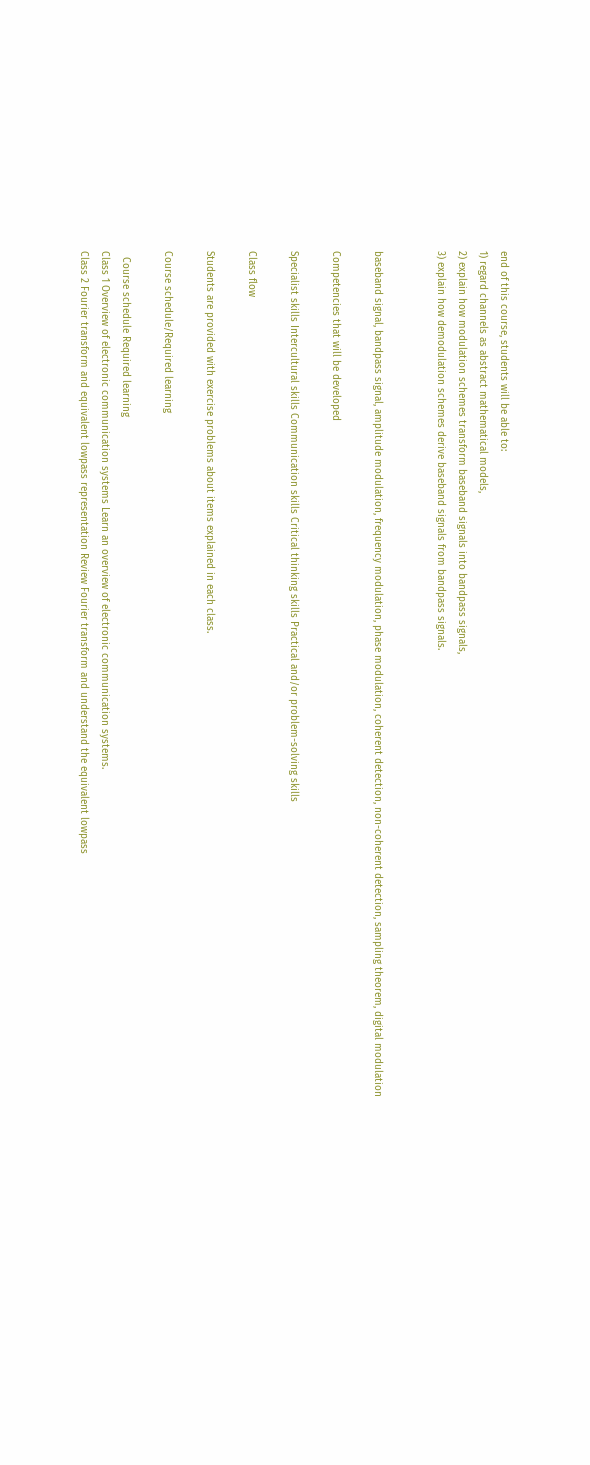end of this course, students will be able to:
1) regard channels as abstract mathematical models,
2) explain how modulation schemes transform baseband signals into bandpass signals,
3) explain how demodulation schemes derive baseband signals from bandpass signals.


baseband signal, bandpass signal, amplitude modulation, frequency modulation, phase modulation, coherent detection, non-coherent detection, sampling theorem, digital modulation

Competencies that will be developed

Specialist skills Intercultural skills Communication skills Critical thinking skills Practical and/or problem-solving skills

Class flow

Students are provided with exercise problems about items explained in each class.

Course schedule/Required learning

  Course schedule Required learning
Class 1 Overview of electronic communication systems Learn an overview of electronic communication systems.
Class 2 Fourier transform and equivalent lowpass representation Review Fourier transform and understand the equivalent lowpass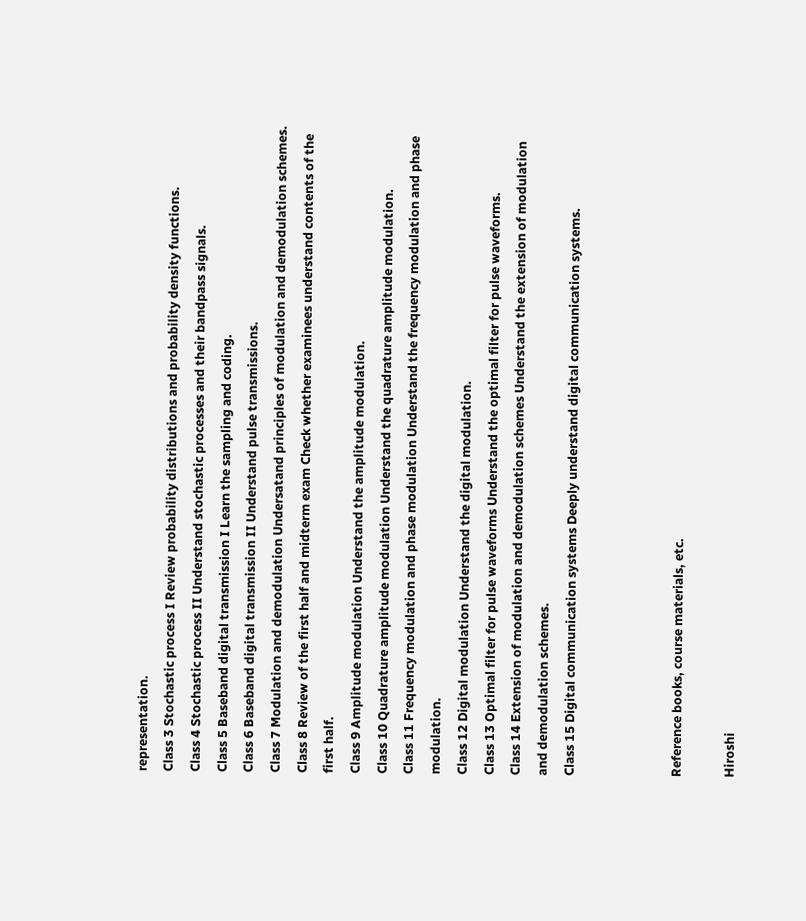representation.
Class 3 Stochastic process I Review probability distributions and probability density functions.
Class 4 Stochastic process II Understand stochastic processes and their bandpass signals.
Class 5 Baseband digital transmission I Learn the sampling and coding.
Class 6 Baseband digital transmission II Understand pulse transmissions.
Class 7 Modulation and demodulation Undersatand principles of modulation and demodulation schemes.
Class 8 Review of the first half and midterm exam Check whether examinees understand contents of the first half.
Class 9 Amplitude modulation Understand the amplitude modulation.
Class 10 Quadrature amplitude modulation Understand the quadrature amplitude modulation.
Class 11 Frequency modulation and phase modulation Understand the frequency modulation and phase modulation.
Class 12 Digital modulation Understand the digital modulation.
Class 13 Optimal filter for pulse waveforms Understand the optimal filter for pulse waveforms.
Class 14 Extension of modulation and demodulation schemes Understand the extension of modulation and demodulation schemes.
Class 15 Digital communication systems Deeply understand digital communication systems.



Reference books, course materials, etc.

Hiroshi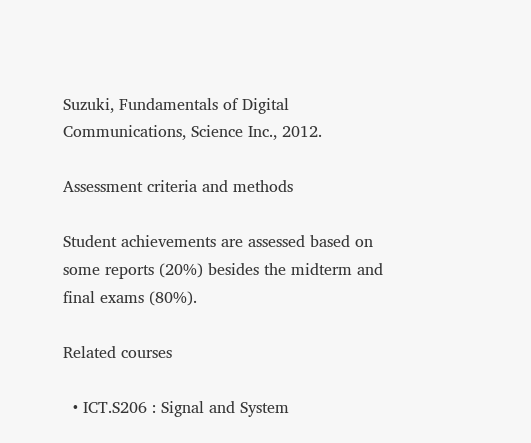Suzuki, Fundamentals of Digital Communications, Science Inc., 2012.

Assessment criteria and methods

Student achievements are assessed based on some reports (20%) besides the midterm and final exams (80%).

Related courses

  • ICT.S206 : Signal and System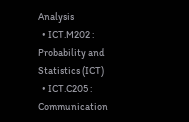Analysis
  • ICT.M202 : Probability and Statistics (ICT)
  • ICT.C205 : Communication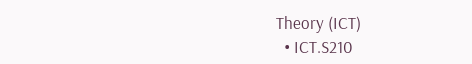Theory (ICT)
  • ICT.S210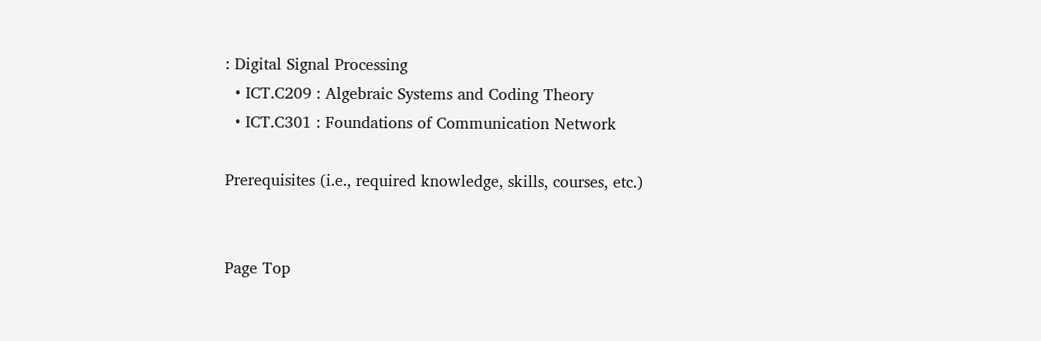: Digital Signal Processing
  • ICT.C209 : Algebraic Systems and Coding Theory
  • ICT.C301 : Foundations of Communication Network

Prerequisites (i.e., required knowledge, skills, courses, etc.)


Page Top